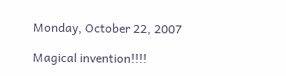Monday, October 22, 2007

Magical invention!!!!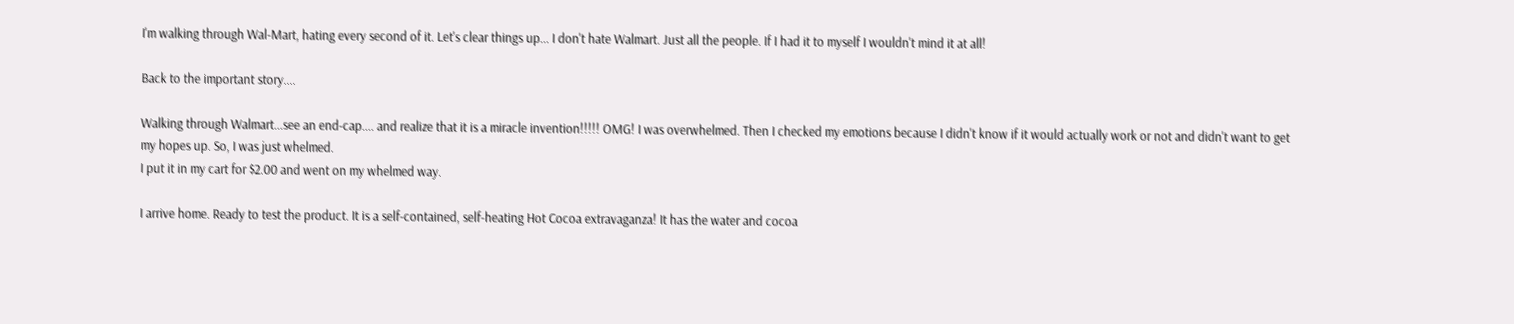I'm walking through Wal-Mart, hating every second of it. Let's clear things up... I don't hate Walmart. Just all the people. If I had it to myself I wouldn't mind it at all!

Back to the important story....

Walking through Walmart...see an end-cap.... and realize that it is a miracle invention!!!!! OMG! I was overwhelmed. Then I checked my emotions because I didn't know if it would actually work or not and didn't want to get my hopes up. So, I was just whelmed.
I put it in my cart for $2.00 and went on my whelmed way.

I arrive home. Ready to test the product. It is a self-contained, self-heating Hot Cocoa extravaganza! It has the water and cocoa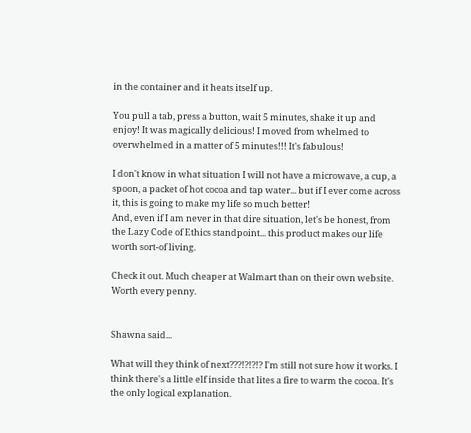in the container and it heats itself up.

You pull a tab, press a button, wait 5 minutes, shake it up and enjoy! It was magically delicious! I moved from whelmed to overwhelmed in a matter of 5 minutes!!! It's fabulous!

I don't know in what situation I will not have a microwave, a cup, a spoon, a packet of hot cocoa and tap water... but if I ever come across it, this is going to make my life so much better!
And, even if I am never in that dire situation, let's be honest, from the Lazy Code of Ethics standpoint... this product makes our life worth sort-of living.

Check it out. Much cheaper at Walmart than on their own website. Worth every penny.


Shawna said...

What will they think of next???!?!?!? I'm still not sure how it works. I think there's a little elf inside that lites a fire to warm the cocoa. It's the only logical explanation.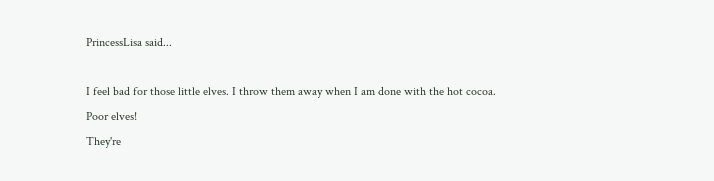PrincessLisa said...

I feel bad for those little elves. I throw them away when I am done with the hot cocoa. Poor elves!
They're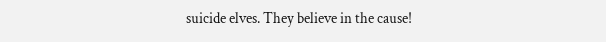suicide elves. They believe in the cause!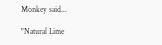Monkey said...

"Natural Lime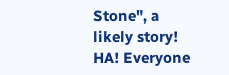Stone", a likely story! HA! Everyone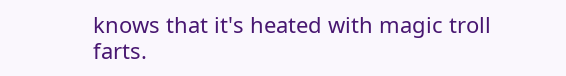knows that it's heated with magic troll farts.